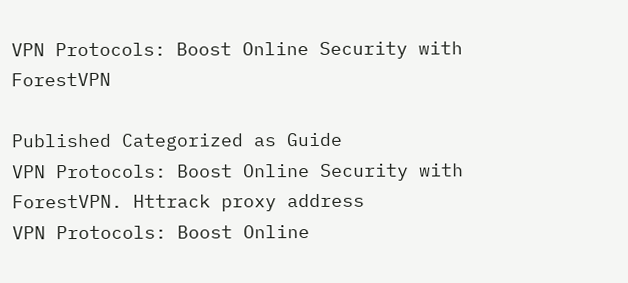VPN Protocols: Boost Online Security with ForestVPN

Published Categorized as Guide
VPN Protocols: Boost Online Security with ForestVPN. Httrack proxy address
VPN Protocols: Boost Online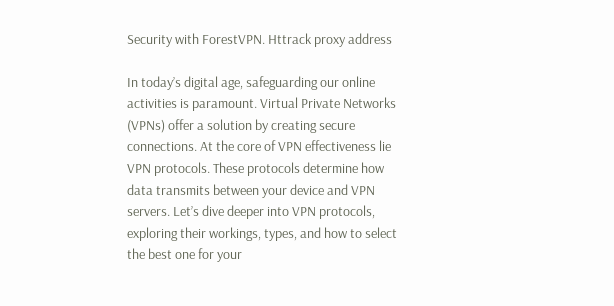Security with ForestVPN. Httrack proxy address

In today’s digital age, safeguarding our online activities is paramount. Virtual Private Networks (VPNs) offer a solution by creating secure connections. At the core of VPN effectiveness lie VPN protocols. These protocols determine how data transmits between your device and VPN servers. Let’s dive deeper into VPN protocols, exploring their workings, types, and how to select the best one for your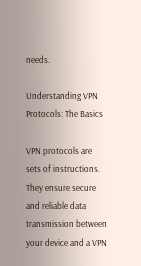needs.

Understanding VPN Protocols: The Basics

VPN protocols are sets of instructions. They ensure secure and reliable data transmission between your device and a VPN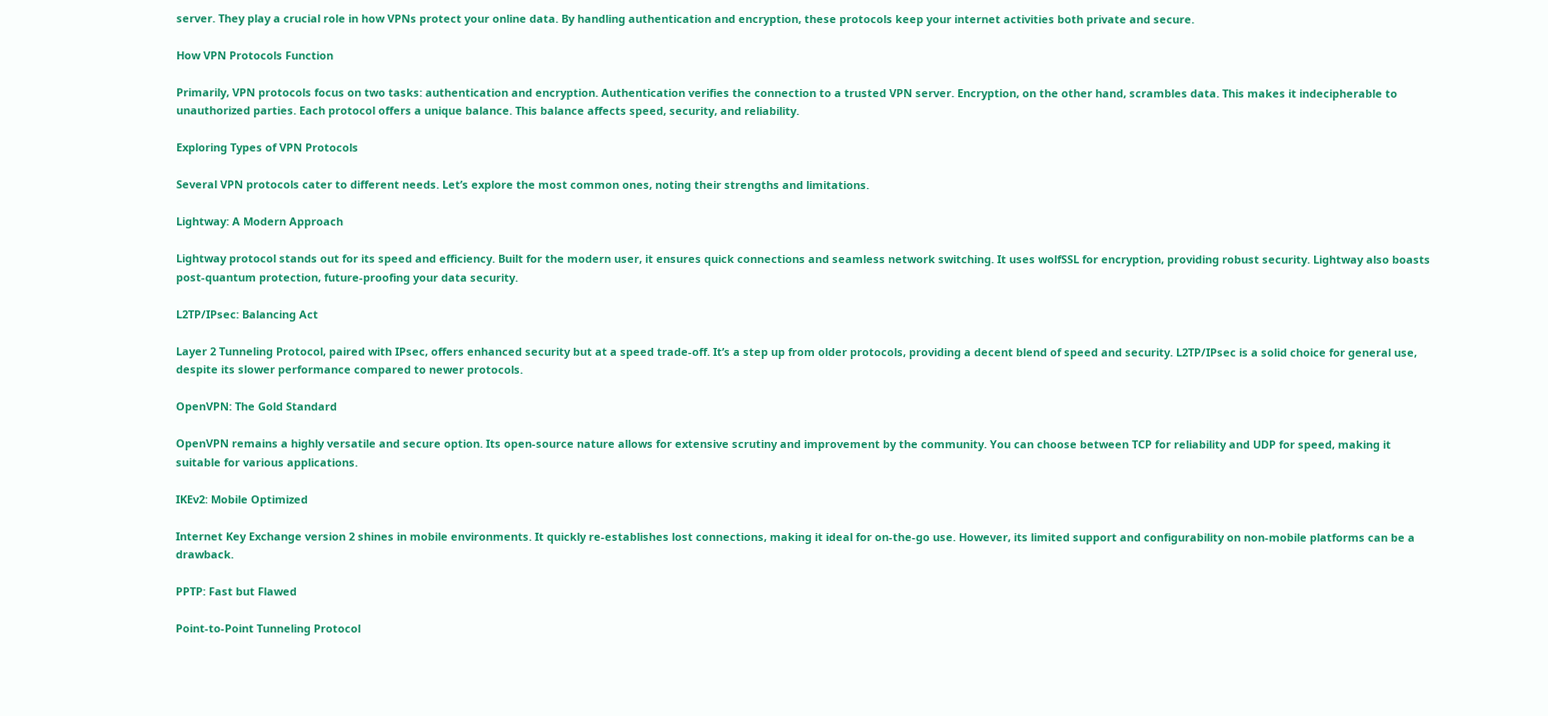server. They play a crucial role in how VPNs protect your online data. By handling authentication and encryption, these protocols keep your internet activities both private and secure.

How VPN Protocols Function

Primarily, VPN protocols focus on two tasks: authentication and encryption. Authentication verifies the connection to a trusted VPN server. Encryption, on the other hand, scrambles data. This makes it indecipherable to unauthorized parties. Each protocol offers a unique balance. This balance affects speed, security, and reliability.

Exploring Types of VPN Protocols

Several VPN protocols cater to different needs. Let’s explore the most common ones, noting their strengths and limitations.

Lightway: A Modern Approach

Lightway protocol stands out for its speed and efficiency. Built for the modern user, it ensures quick connections and seamless network switching. It uses wolfSSL for encryption, providing robust security. Lightway also boasts post-quantum protection, future-proofing your data security.

L2TP/IPsec: Balancing Act

Layer 2 Tunneling Protocol, paired with IPsec, offers enhanced security but at a speed trade-off. It’s a step up from older protocols, providing a decent blend of speed and security. L2TP/IPsec is a solid choice for general use, despite its slower performance compared to newer protocols.

OpenVPN: The Gold Standard

OpenVPN remains a highly versatile and secure option. Its open-source nature allows for extensive scrutiny and improvement by the community. You can choose between TCP for reliability and UDP for speed, making it suitable for various applications.

IKEv2: Mobile Optimized

Internet Key Exchange version 2 shines in mobile environments. It quickly re-establishes lost connections, making it ideal for on-the-go use. However, its limited support and configurability on non-mobile platforms can be a drawback.

PPTP: Fast but Flawed

Point-to-Point Tunneling Protocol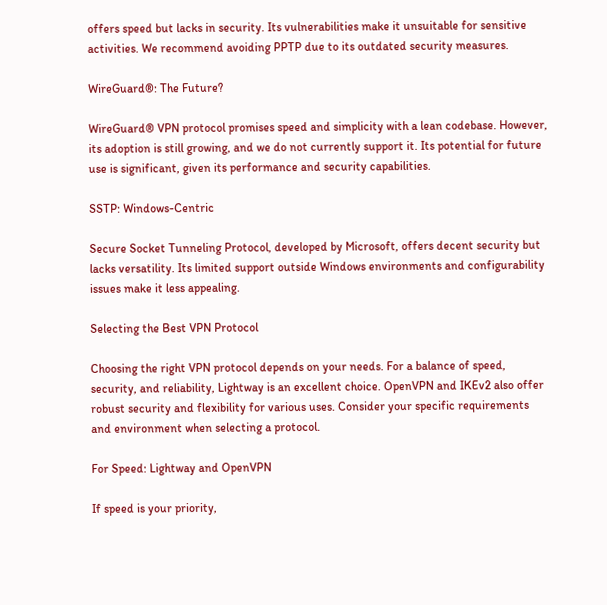offers speed but lacks in security. Its vulnerabilities make it unsuitable for sensitive activities. We recommend avoiding PPTP due to its outdated security measures.

WireGuard®: The Future?

WireGuard® VPN protocol promises speed and simplicity with a lean codebase. However, its adoption is still growing, and we do not currently support it. Its potential for future use is significant, given its performance and security capabilities.

SSTP: Windows-Centric

Secure Socket Tunneling Protocol, developed by Microsoft, offers decent security but lacks versatility. Its limited support outside Windows environments and configurability issues make it less appealing.

Selecting the Best VPN Protocol

Choosing the right VPN protocol depends on your needs. For a balance of speed, security, and reliability, Lightway is an excellent choice. OpenVPN and IKEv2 also offer robust security and flexibility for various uses. Consider your specific requirements and environment when selecting a protocol.

For Speed: Lightway and OpenVPN

If speed is your priority,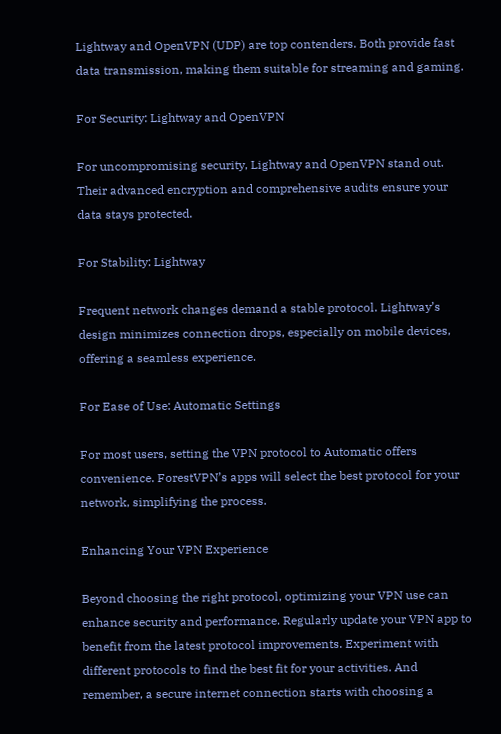Lightway and OpenVPN (UDP) are top contenders. Both provide fast data transmission, making them suitable for streaming and gaming.

For Security: Lightway and OpenVPN

For uncompromising security, Lightway and OpenVPN stand out. Their advanced encryption and comprehensive audits ensure your data stays protected.

For Stability: Lightway

Frequent network changes demand a stable protocol. Lightway’s design minimizes connection drops, especially on mobile devices, offering a seamless experience.

For Ease of Use: Automatic Settings

For most users, setting the VPN protocol to Automatic offers convenience. ForestVPN’s apps will select the best protocol for your network, simplifying the process.

Enhancing Your VPN Experience

Beyond choosing the right protocol, optimizing your VPN use can enhance security and performance. Regularly update your VPN app to benefit from the latest protocol improvements. Experiment with different protocols to find the best fit for your activities. And remember, a secure internet connection starts with choosing a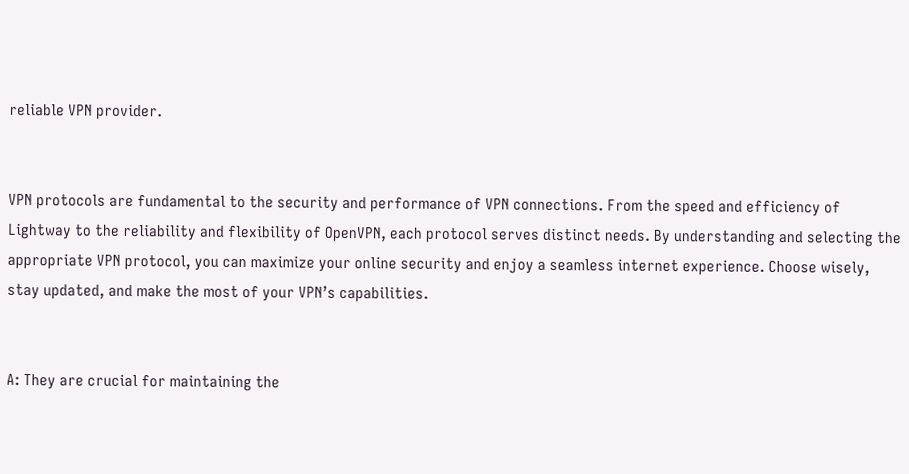reliable VPN provider.


VPN protocols are fundamental to the security and performance of VPN connections. From the speed and efficiency of Lightway to the reliability and flexibility of OpenVPN, each protocol serves distinct needs. By understanding and selecting the appropriate VPN protocol, you can maximize your online security and enjoy a seamless internet experience. Choose wisely, stay updated, and make the most of your VPN’s capabilities.


A: They are crucial for maintaining the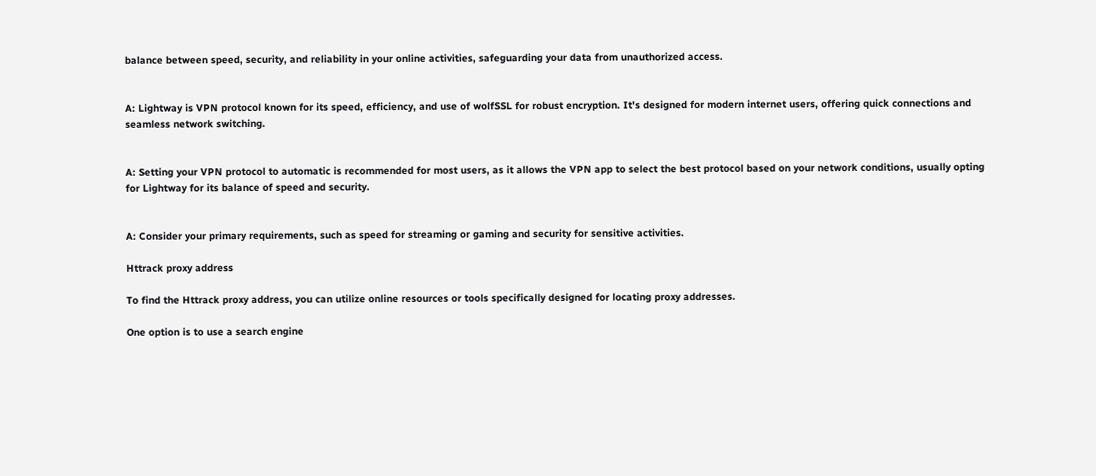balance between speed, security, and reliability in your online activities, safeguarding your data from unauthorized access.


A: Lightway is VPN protocol known for its speed, efficiency, and use of wolfSSL for robust encryption. It's designed for modern internet users, offering quick connections and seamless network switching.


A: Setting your VPN protocol to automatic is recommended for most users, as it allows the VPN app to select the best protocol based on your network conditions, usually opting for Lightway for its balance of speed and security.


A: Consider your primary requirements, such as speed for streaming or gaming and security for sensitive activities.

Httrack proxy address

To find the Httrack proxy address, you can utilize online resources or tools specifically designed for locating proxy addresses.

One option is to use a search engine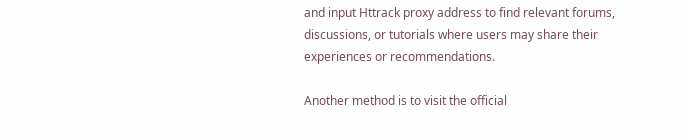and input Httrack proxy address to find relevant forums, discussions, or tutorials where users may share their experiences or recommendations.

Another method is to visit the official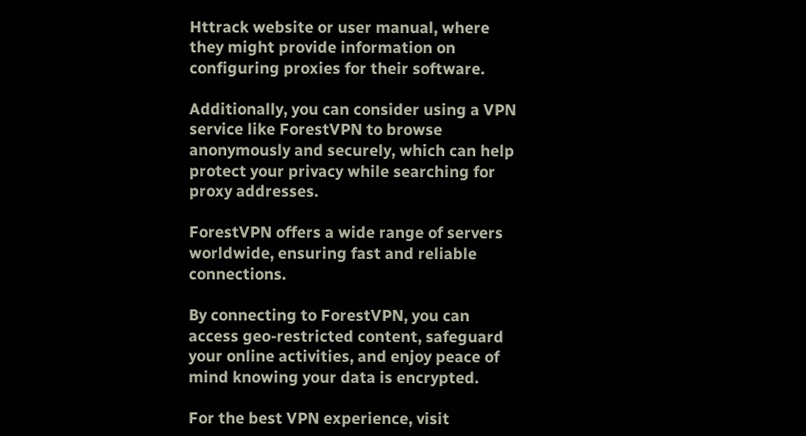Httrack website or user manual, where they might provide information on configuring proxies for their software.

Additionally, you can consider using a VPN service like ForestVPN to browse anonymously and securely, which can help protect your privacy while searching for proxy addresses.

ForestVPN offers a wide range of servers worldwide, ensuring fast and reliable connections.

By connecting to ForestVPN, you can access geo-restricted content, safeguard your online activities, and enjoy peace of mind knowing your data is encrypted.

For the best VPN experience, visit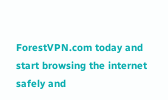ForestVPN.com today and start browsing the internet safely and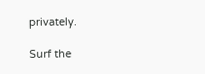privately.

Surf the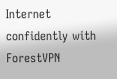Internet confidently with ForestVPN